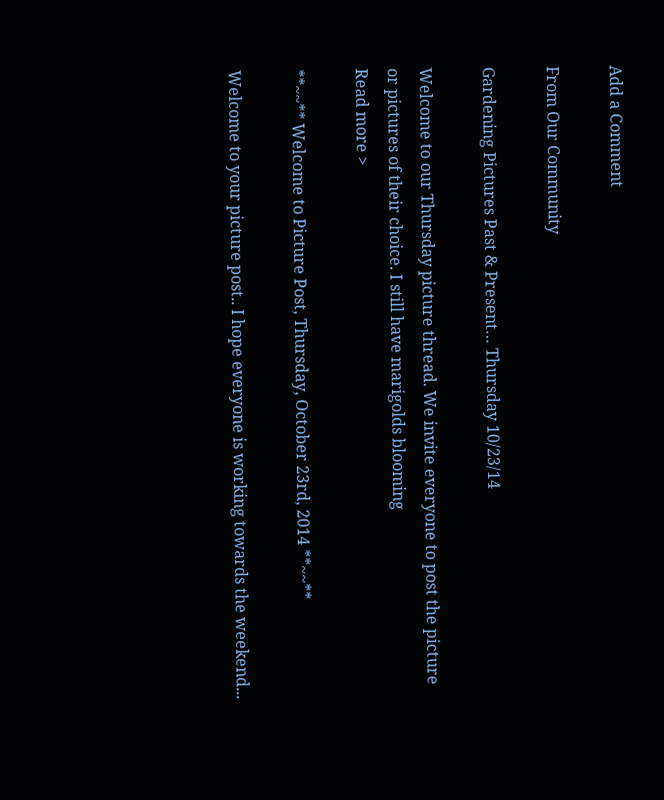Add a Comment

From Our Community

Gardening Pictures Past & Present… Thursday 10/23/14

Welcome to our Thursday picture thread. We invite everyone to post the picture or pictures of their choice. I still have marigolds blooming
Read more >

**~~** Welcome to Picture Post, Thursday, October 23rd, 2014 **~~**

Welcome to your picture post.. I hope everyone is working towards the weekend...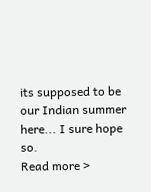its supposed to be our Indian summer here... I sure hope so.
Read more >